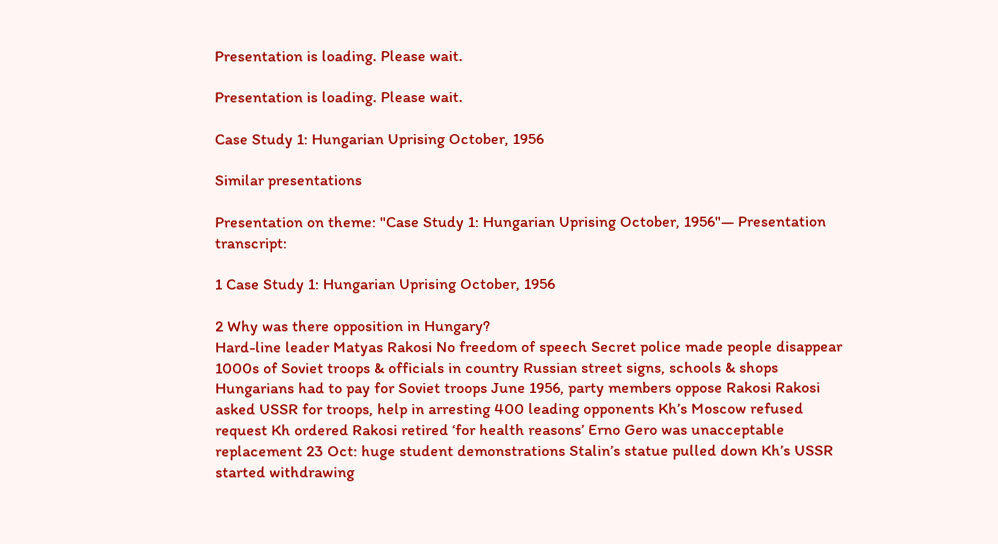Presentation is loading. Please wait.

Presentation is loading. Please wait.

Case Study 1: Hungarian Uprising October, 1956

Similar presentations

Presentation on theme: "Case Study 1: Hungarian Uprising October, 1956"— Presentation transcript:

1 Case Study 1: Hungarian Uprising October, 1956

2 Why was there opposition in Hungary?
Hard-line leader Matyas Rakosi No freedom of speech Secret police made people disappear 1000s of Soviet troops & officials in country Russian street signs, schools & shops Hungarians had to pay for Soviet troops June 1956, party members oppose Rakosi Rakosi asked USSR for troops, help in arresting 400 leading opponents Kh’s Moscow refused request Kh ordered Rakosi retired ‘for health reasons’ Erno Gero was unacceptable replacement 23 Oct: huge student demonstrations Stalin’s statue pulled down Kh’s USSR started withdrawing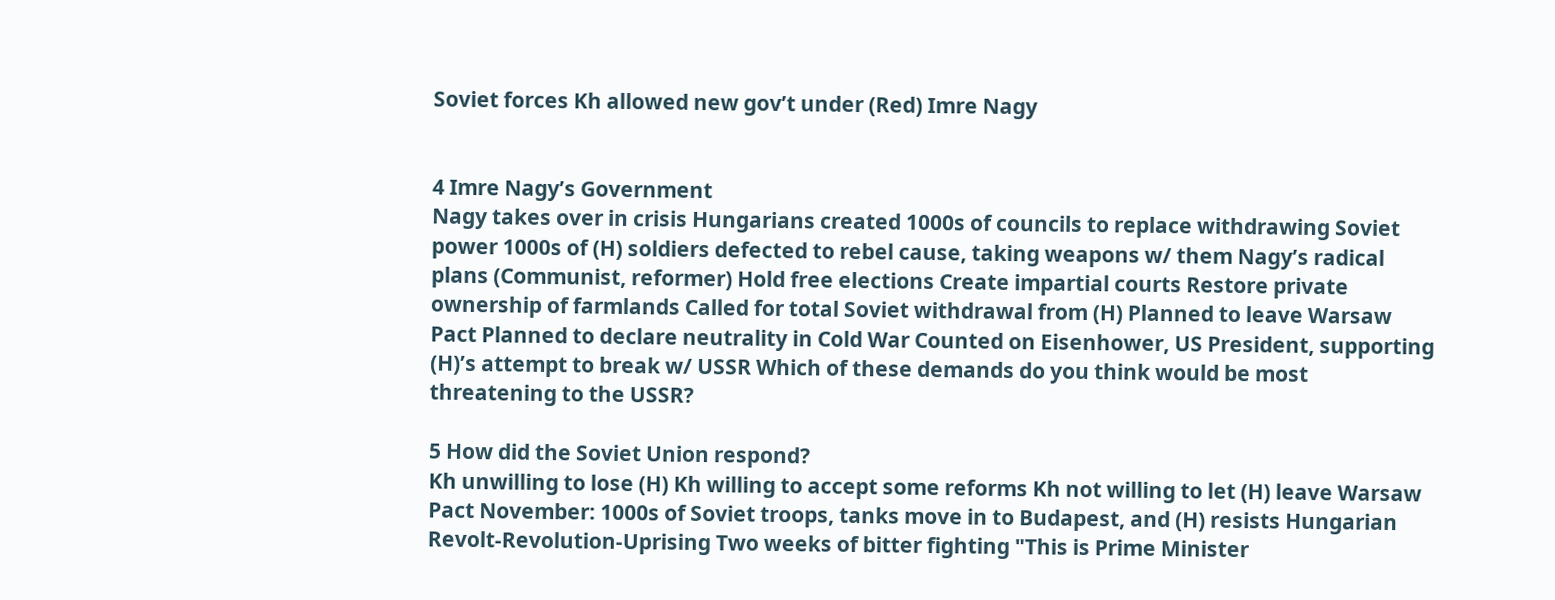Soviet forces Kh allowed new gov’t under (Red) Imre Nagy


4 Imre Nagy’s Government
Nagy takes over in crisis Hungarians created 1000s of councils to replace withdrawing Soviet power 1000s of (H) soldiers defected to rebel cause, taking weapons w/ them Nagy’s radical plans (Communist, reformer) Hold free elections Create impartial courts Restore private ownership of farmlands Called for total Soviet withdrawal from (H) Planned to leave Warsaw Pact Planned to declare neutrality in Cold War Counted on Eisenhower, US President, supporting (H)’s attempt to break w/ USSR Which of these demands do you think would be most threatening to the USSR?

5 How did the Soviet Union respond?
Kh unwilling to lose (H) Kh willing to accept some reforms Kh not willing to let (H) leave Warsaw Pact November: 1000s of Soviet troops, tanks move in to Budapest, and (H) resists Hungarian Revolt-Revolution-Uprising Two weeks of bitter fighting "This is Prime Minister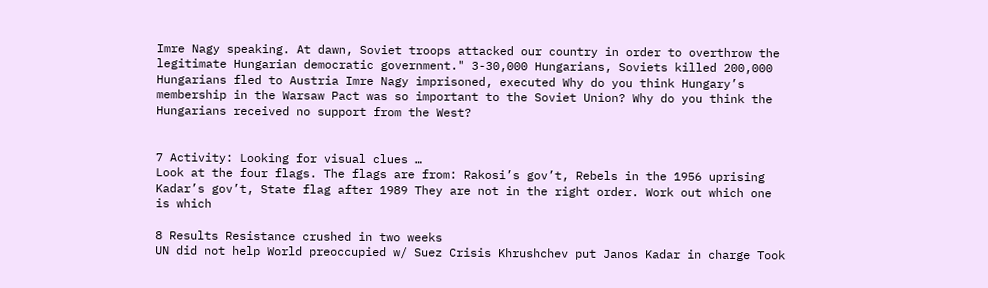Imre Nagy speaking. At dawn, Soviet troops attacked our country in order to overthrow the legitimate Hungarian democratic government." 3-30,000 Hungarians, Soviets killed 200,000 Hungarians fled to Austria Imre Nagy imprisoned, executed Why do you think Hungary’s membership in the Warsaw Pact was so important to the Soviet Union? Why do you think the Hungarians received no support from the West?


7 Activity: Looking for visual clues …
Look at the four flags. The flags are from: Rakosi’s gov’t, Rebels in the 1956 uprising Kadar’s gov’t, State flag after 1989 They are not in the right order. Work out which one is which

8 Results Resistance crushed in two weeks
UN did not help World preoccupied w/ Suez Crisis Khrushchev put Janos Kadar in charge Took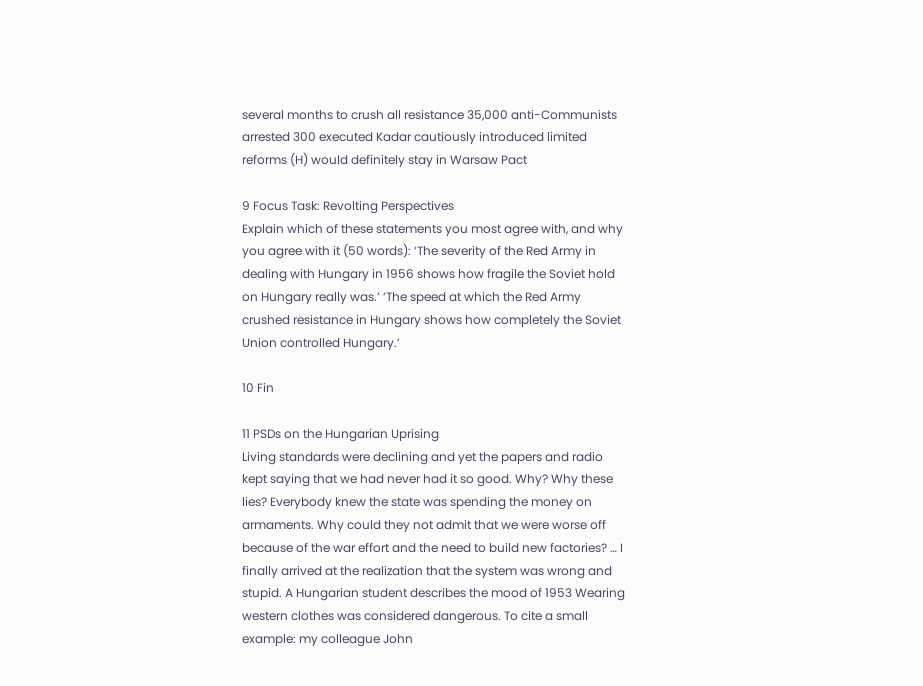several months to crush all resistance 35,000 anti-Communists arrested 300 executed Kadar cautiously introduced limited reforms (H) would definitely stay in Warsaw Pact

9 Focus Task: Revolting Perspectives
Explain which of these statements you most agree with, and why you agree with it (50 words): ‘The severity of the Red Army in dealing with Hungary in 1956 shows how fragile the Soviet hold on Hungary really was.’ ‘The speed at which the Red Army crushed resistance in Hungary shows how completely the Soviet Union controlled Hungary.’

10 Fin

11 PSDs on the Hungarian Uprising
Living standards were declining and yet the papers and radio kept saying that we had never had it so good. Why? Why these lies? Everybody knew the state was spending the money on armaments. Why could they not admit that we were worse off because of the war effort and the need to build new factories? … I finally arrived at the realization that the system was wrong and stupid. A Hungarian student describes the mood of 1953 Wearing western clothes was considered dangerous. To cite a small example: my colleague John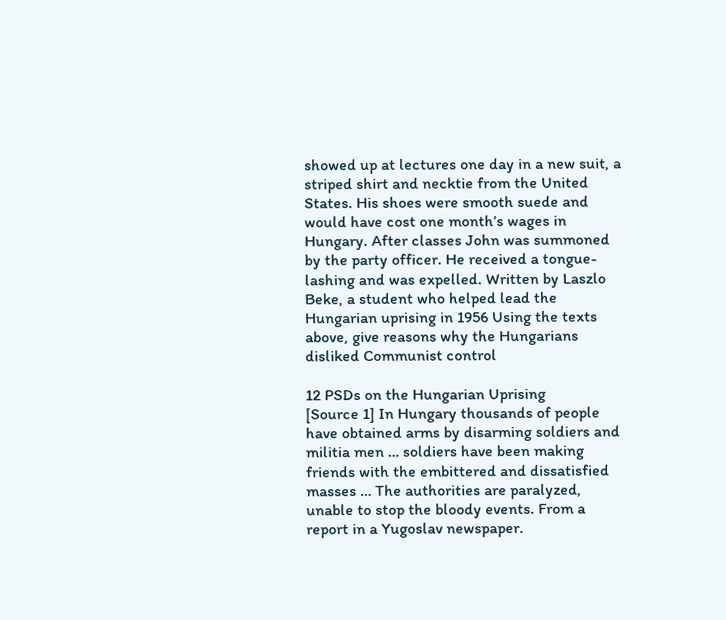showed up at lectures one day in a new suit, a striped shirt and necktie from the United States. His shoes were smooth suede and would have cost one month’s wages in Hungary. After classes John was summoned by the party officer. He received a tongue-lashing and was expelled. Written by Laszlo Beke, a student who helped lead the Hungarian uprising in 1956 Using the texts above, give reasons why the Hungarians disliked Communist control

12 PSDs on the Hungarian Uprising
[Source 1] In Hungary thousands of people have obtained arms by disarming soldiers and militia men … soldiers have been making friends with the embittered and dissatisfied masses … The authorities are paralyzed, unable to stop the bloody events. From a report in a Yugoslav newspaper.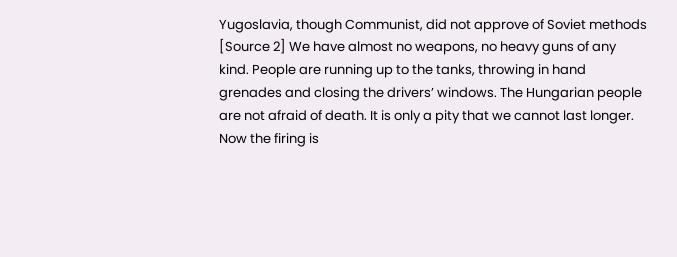Yugoslavia, though Communist, did not approve of Soviet methods [Source 2] We have almost no weapons, no heavy guns of any kind. People are running up to the tanks, throwing in hand grenades and closing the drivers’ windows. The Hungarian people are not afraid of death. It is only a pity that we cannot last longer. Now the firing is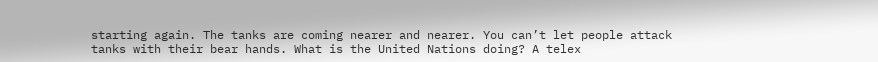starting again. The tanks are coming nearer and nearer. You can’t let people attack tanks with their bear hands. What is the United Nations doing? A telex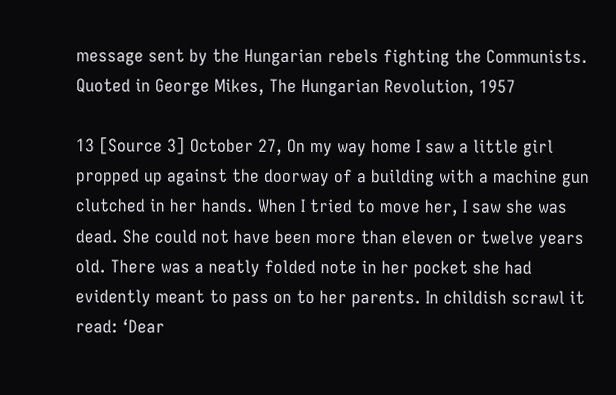message sent by the Hungarian rebels fighting the Communists. Quoted in George Mikes, The Hungarian Revolution, 1957

13 [Source 3] October 27, On my way home I saw a little girl propped up against the doorway of a building with a machine gun clutched in her hands. When I tried to move her, I saw she was dead. She could not have been more than eleven or twelve years old. There was a neatly folded note in her pocket she had evidently meant to pass on to her parents. In childish scrawl it read: ‘Dear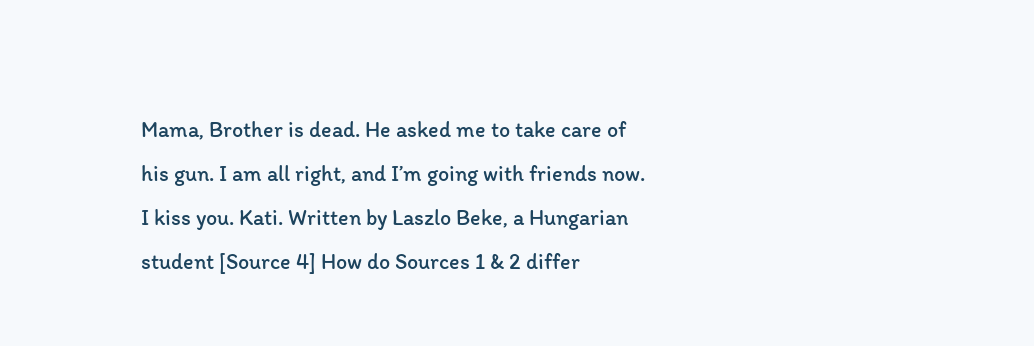Mama, Brother is dead. He asked me to take care of his gun. I am all right, and I’m going with friends now. I kiss you. Kati. Written by Laszlo Beke, a Hungarian student [Source 4] How do Sources 1 & 2 differ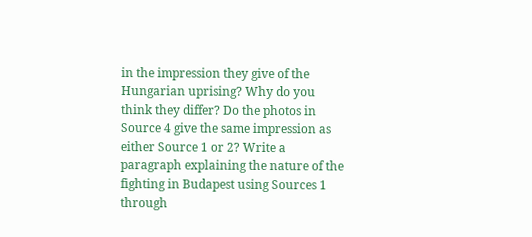in the impression they give of the Hungarian uprising? Why do you think they differ? Do the photos in Source 4 give the same impression as either Source 1 or 2? Write a paragraph explaining the nature of the fighting in Budapest using Sources 1 through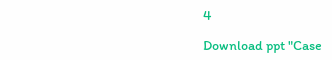4

Download ppt "Case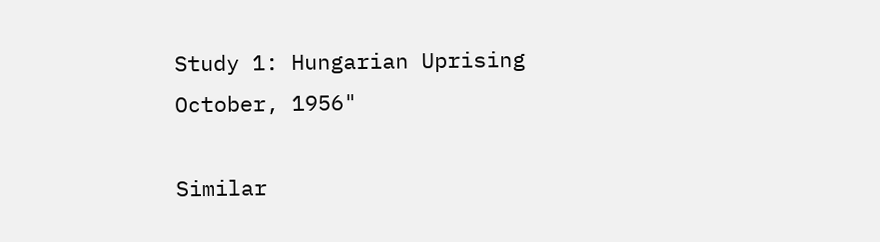Study 1: Hungarian Uprising October, 1956"

Similar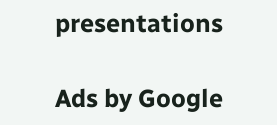presentations

Ads by Google